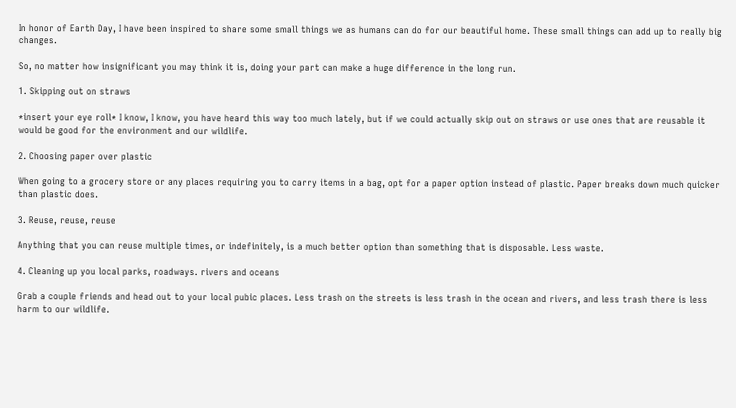In honor of Earth Day, I have been inspired to share some small things we as humans can do for our beautiful home. These small things can add up to really big changes.

So, no matter how insignificant you may think it is, doing your part can make a huge difference in the long run.

1. Skipping out on straws

*insert your eye roll* I know, I know, you have heard this way too much lately, but if we could actually skip out on straws or use ones that are reusable it would be good for the environment and our wildlife.

2. Choosing paper over plastic

When going to a grocery store or any places requiring you to carry items in a bag, opt for a paper option instead of plastic. Paper breaks down much quicker than plastic does.

3. Reuse, reuse, reuse

Anything that you can reuse multiple times, or indefinitely, is a much better option than something that is disposable. Less waste.

4. Cleaning up you local parks, roadways. rivers and oceans

Grab a couple friends and head out to your local pubic places. Less trash on the streets is less trash in the ocean and rivers, and less trash there is less harm to our wildlife.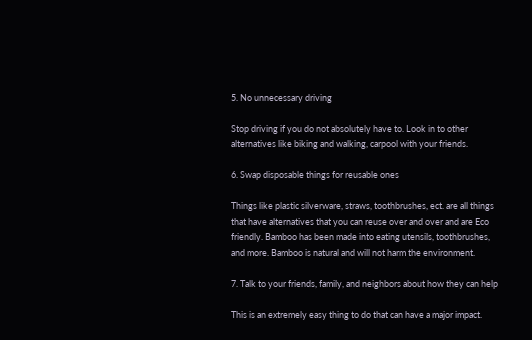5. No unnecessary driving

Stop driving if you do not absolutely have to. Look in to other alternatives like biking and walking, carpool with your friends.

6. Swap disposable things for reusable ones

Things like plastic silverware, straws, toothbrushes, ect. are all things that have alternatives that you can reuse over and over and are Eco friendly. Bamboo has been made into eating utensils, toothbrushes, and more. Bamboo is natural and will not harm the environment.

7. Talk to your friends, family, and neighbors about how they can help

This is an extremely easy thing to do that can have a major impact.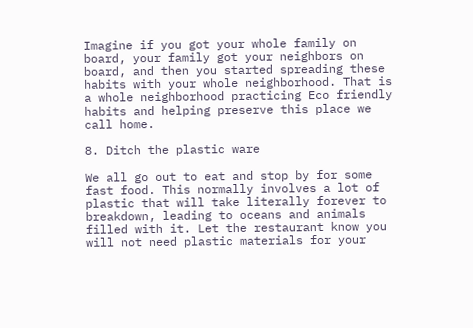Imagine if you got your whole family on board, your family got your neighbors on board, and then you started spreading these habits with your whole neighborhood. That is a whole neighborhood practicing Eco friendly habits and helping preserve this place we call home.

8. Ditch the plastic ware

We all go out to eat and stop by for some fast food. This normally involves a lot of plastic that will take literally forever to breakdown, leading to oceans and animals filled with it. Let the restaurant know you will not need plastic materials for your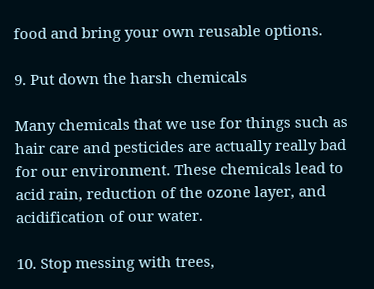food and bring your own reusable options.

9. Put down the harsh chemicals

Many chemicals that we use for things such as hair care and pesticides are actually really bad for our environment. These chemicals lead to acid rain, reduction of the ozone layer, and acidification of our water.

10. Stop messing with trees,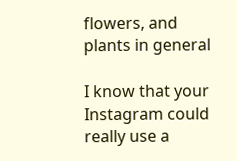flowers, and plants in general

I know that your Instagram could really use a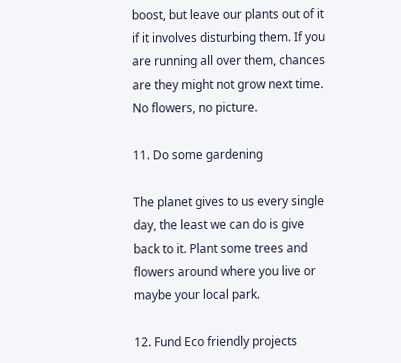boost, but leave our plants out of it if it involves disturbing them. If you are running all over them, chances are they might not grow next time. No flowers, no picture.

11. Do some gardening

The planet gives to us every single day, the least we can do is give back to it. Plant some trees and flowers around where you live or maybe your local park.

12. Fund Eco friendly projects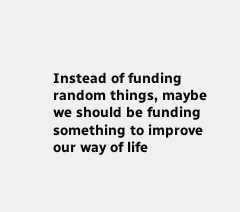Instead of funding random things, maybe we should be funding something to improve our way of life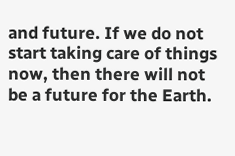and future. If we do not start taking care of things now, then there will not be a future for the Earth.